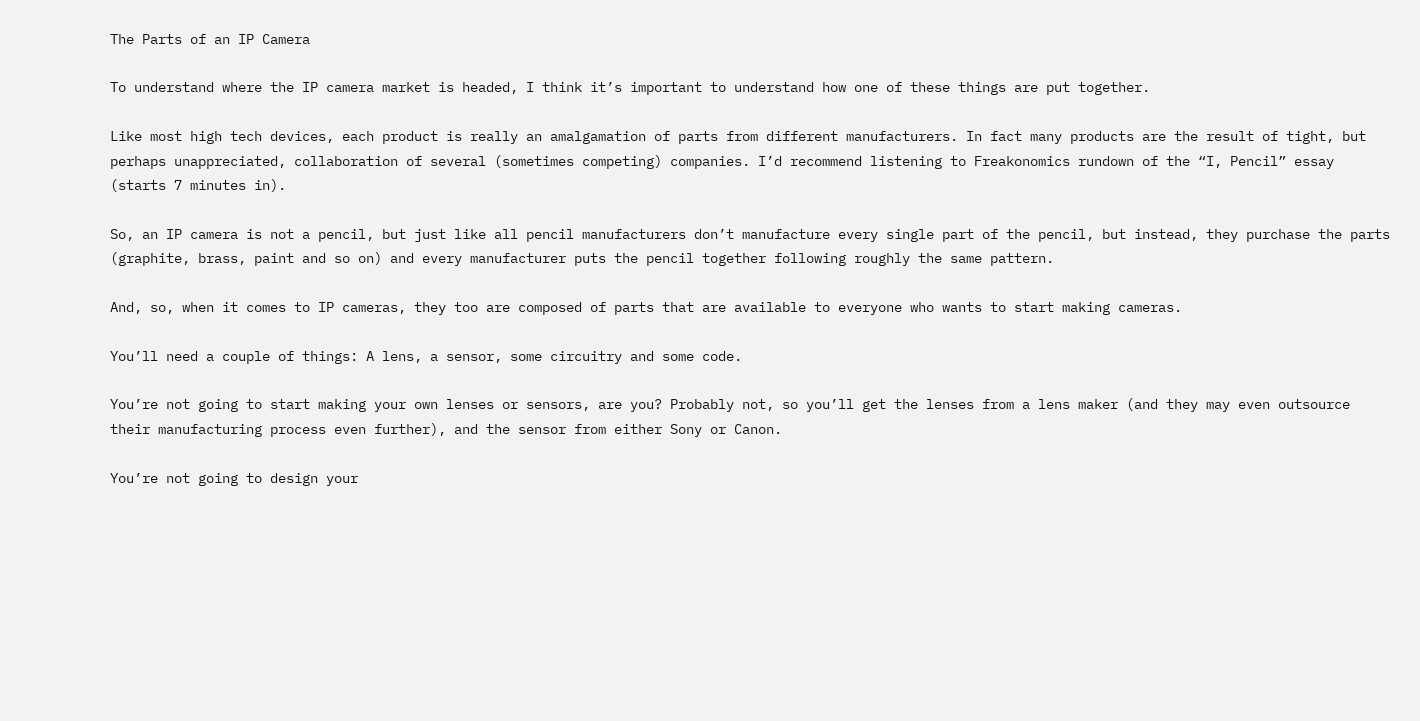The Parts of an IP Camera

To understand where the IP camera market is headed, I think it’s important to understand how one of these things are put together.

Like most high tech devices, each product is really an amalgamation of parts from different manufacturers. In fact many products are the result of tight, but perhaps unappreciated, collaboration of several (sometimes competing) companies. I’d recommend listening to Freakonomics rundown of the “I, Pencil” essay (starts 7 minutes in).

So, an IP camera is not a pencil, but just like all pencil manufacturers don’t manufacture every single part of the pencil, but instead, they purchase the parts (graphite, brass, paint and so on) and every manufacturer puts the pencil together following roughly the same pattern.

And, so, when it comes to IP cameras, they too are composed of parts that are available to everyone who wants to start making cameras.

You’ll need a couple of things: A lens, a sensor, some circuitry and some code.

You’re not going to start making your own lenses or sensors, are you? Probably not, so you’ll get the lenses from a lens maker (and they may even outsource their manufacturing process even further), and the sensor from either Sony or Canon.

You’re not going to design your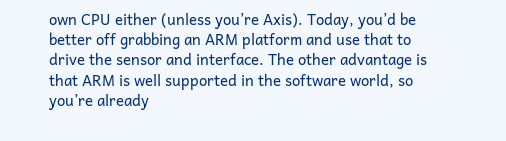own CPU either (unless you’re Axis). Today, you’d be better off grabbing an ARM platform and use that to drive the sensor and interface. The other advantage is that ARM is well supported in the software world, so you’re already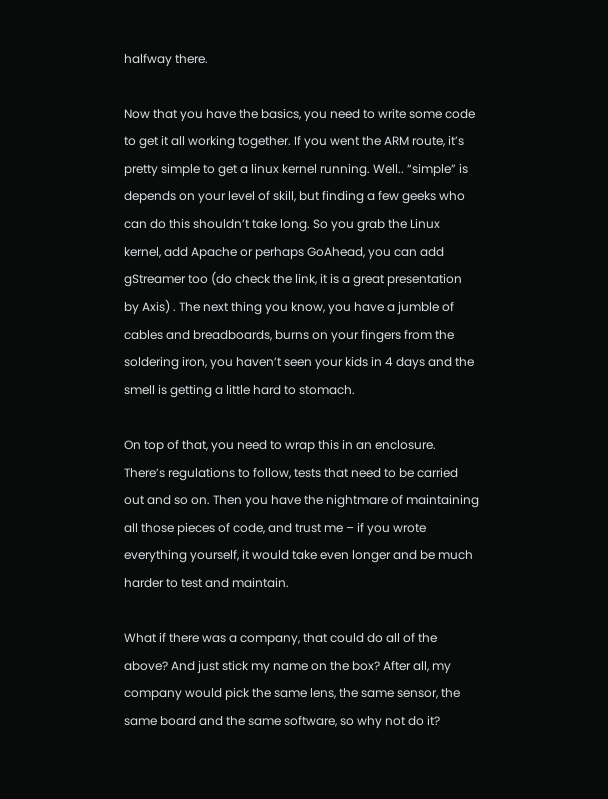halfway there.

Now that you have the basics, you need to write some code to get it all working together. If you went the ARM route, it’s pretty simple to get a linux kernel running. Well.. “simple” is depends on your level of skill, but finding a few geeks who can do this shouldn’t take long. So you grab the Linux kernel, add Apache or perhaps GoAhead, you can add gStreamer too (do check the link, it is a great presentation by Axis) . The next thing you know, you have a jumble of cables and breadboards, burns on your fingers from the soldering iron, you haven’t seen your kids in 4 days and the smell is getting a little hard to stomach.

On top of that, you need to wrap this in an enclosure. There’s regulations to follow, tests that need to be carried out and so on. Then you have the nightmare of maintaining all those pieces of code, and trust me – if you wrote everything yourself, it would take even longer and be much harder to test and maintain.

What if there was a company, that could do all of the above? And just stick my name on the box? After all, my company would pick the same lens, the same sensor, the same board and the same software, so why not do it?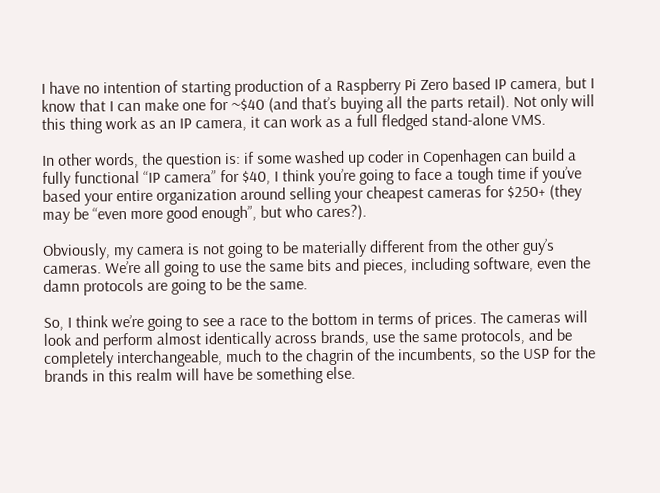I have no intention of starting production of a Raspberry Pi Zero based IP camera, but I know that I can make one for ~$40 (and that’s buying all the parts retail). Not only will this thing work as an IP camera, it can work as a full fledged stand-alone VMS.

In other words, the question is: if some washed up coder in Copenhagen can build a fully functional “IP camera” for $40, I think you’re going to face a tough time if you’ve based your entire organization around selling your cheapest cameras for $250+ (they may be “even more good enough”, but who cares?).

Obviously, my camera is not going to be materially different from the other guy’s cameras. We’re all going to use the same bits and pieces, including software, even the damn protocols are going to be the same.

So, I think we’re going to see a race to the bottom in terms of prices. The cameras will look and perform almost identically across brands, use the same protocols, and be completely interchangeable, much to the chagrin of the incumbents, so the USP for the brands in this realm will have be something else.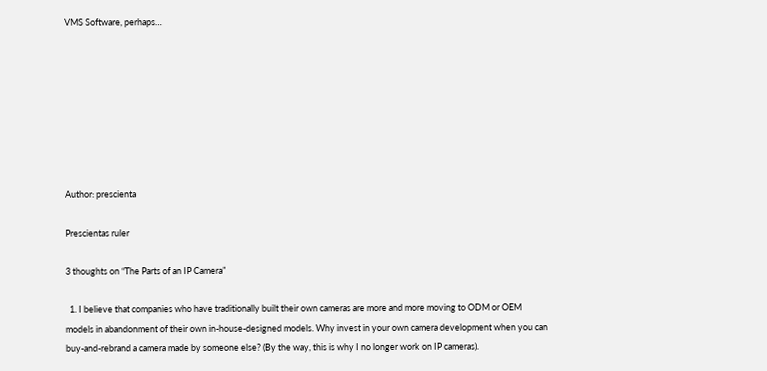VMS Software, perhaps…








Author: prescienta

Prescientas ruler

3 thoughts on “The Parts of an IP Camera”

  1. I believe that companies who have traditionally built their own cameras are more and more moving to ODM or OEM models in abandonment of their own in-house-designed models. Why invest in your own camera development when you can buy-and-rebrand a camera made by someone else? (By the way, this is why I no longer work on IP cameras).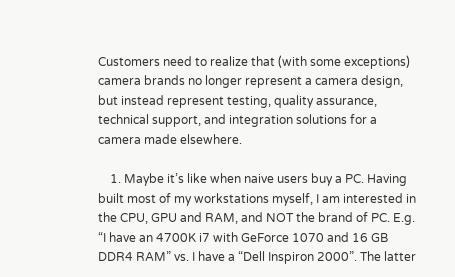Customers need to realize that (with some exceptions) camera brands no longer represent a camera design, but instead represent testing, quality assurance, technical support, and integration solutions for a camera made elsewhere.

    1. Maybe it’s like when naive users buy a PC. Having built most of my workstations myself, I am interested in the CPU, GPU and RAM, and NOT the brand of PC. E.g. “I have an 4700K i7 with GeForce 1070 and 16 GB DDR4 RAM” vs. I have a “Dell Inspiron 2000”. The latter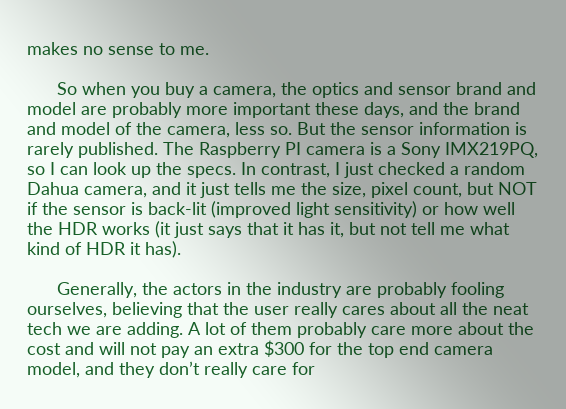makes no sense to me.

      So when you buy a camera, the optics and sensor brand and model are probably more important these days, and the brand and model of the camera, less so. But the sensor information is rarely published. The Raspberry PI camera is a Sony IMX219PQ, so I can look up the specs. In contrast, I just checked a random Dahua camera, and it just tells me the size, pixel count, but NOT if the sensor is back-lit (improved light sensitivity) or how well the HDR works (it just says that it has it, but not tell me what kind of HDR it has).

      Generally, the actors in the industry are probably fooling ourselves, believing that the user really cares about all the neat tech we are adding. A lot of them probably care more about the cost and will not pay an extra $300 for the top end camera model, and they don’t really care for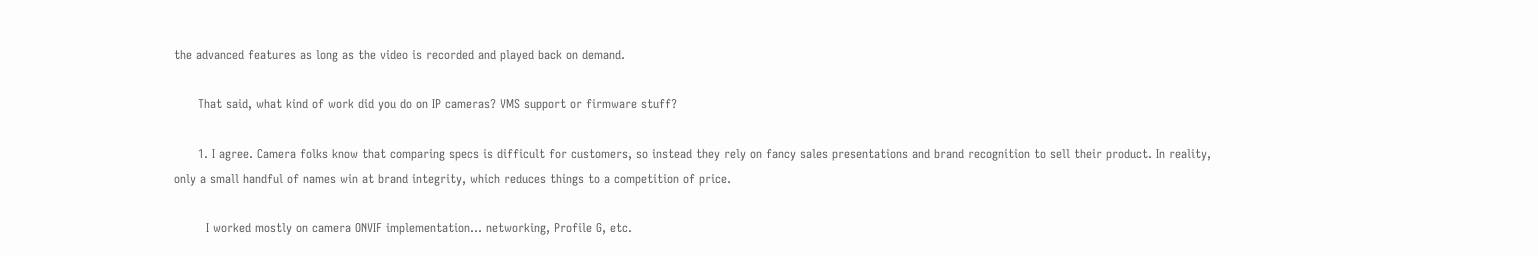the advanced features as long as the video is recorded and played back on demand.

      That said, what kind of work did you do on IP cameras? VMS support or firmware stuff?

      1. I agree. Camera folks know that comparing specs is difficult for customers, so instead they rely on fancy sales presentations and brand recognition to sell their product. In reality, only a small handful of names win at brand integrity, which reduces things to a competition of price.

        I worked mostly on camera ONVIF implementation… networking, Profile G, etc.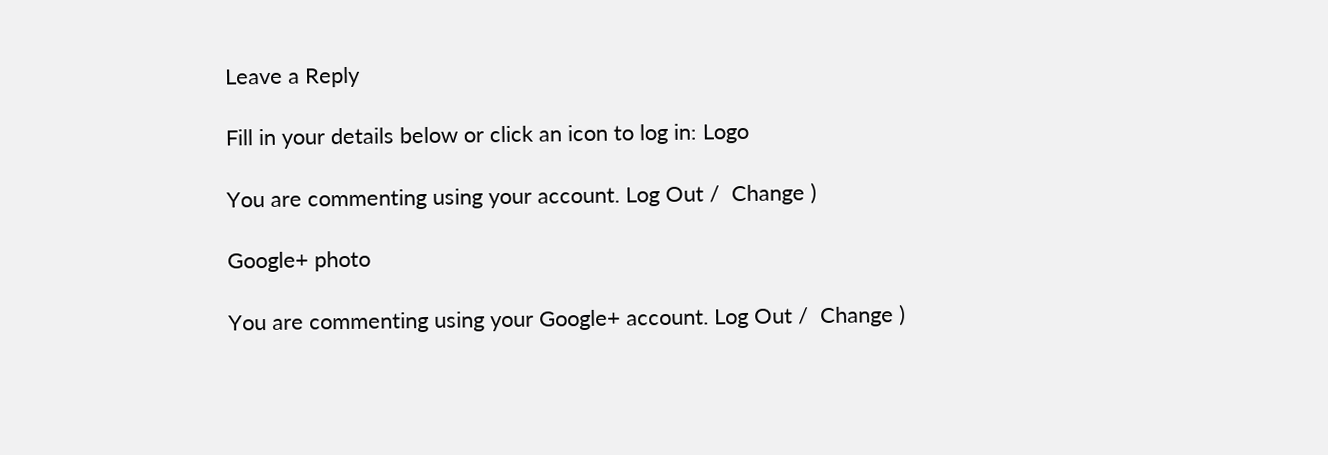Leave a Reply

Fill in your details below or click an icon to log in: Logo

You are commenting using your account. Log Out /  Change )

Google+ photo

You are commenting using your Google+ account. Log Out /  Change )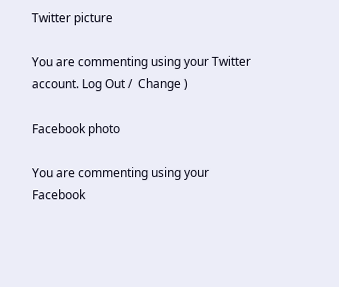Twitter picture

You are commenting using your Twitter account. Log Out /  Change )

Facebook photo

You are commenting using your Facebook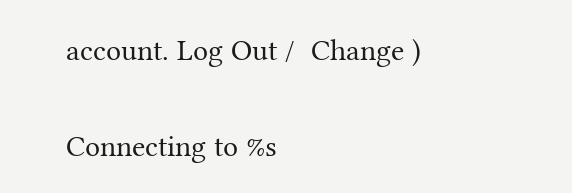account. Log Out /  Change )

Connecting to %s